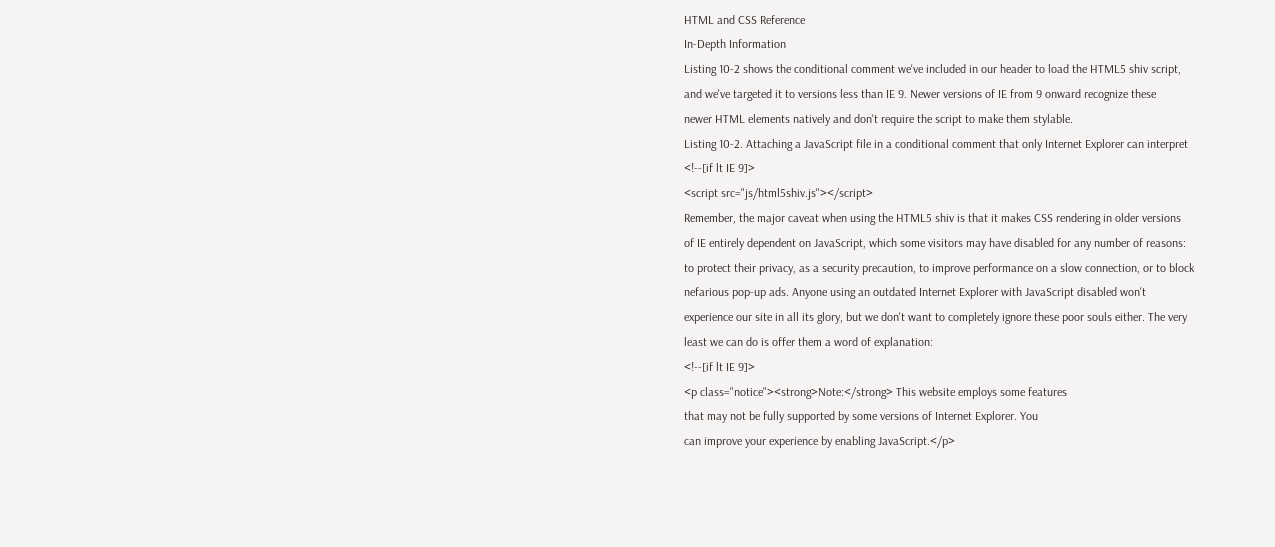HTML and CSS Reference
In-Depth Information
Listing 10-2 shows the conditional comment we've included in our header to load the HTML5 shiv script,
and we've targeted it to versions less than IE 9. Newer versions of IE from 9 onward recognize these
newer HTML elements natively and don't require the script to make them stylable.
Listing 10-2. Attaching a JavaScript file in a conditional comment that only Internet Explorer can interpret
<!--[if lt IE 9]>
<script src="js/html5shiv.js"></script>
Remember, the major caveat when using the HTML5 shiv is that it makes CSS rendering in older versions
of IE entirely dependent on JavaScript, which some visitors may have disabled for any number of reasons:
to protect their privacy, as a security precaution, to improve performance on a slow connection, or to block
nefarious pop-up ads. Anyone using an outdated Internet Explorer with JavaScript disabled won't
experience our site in all its glory, but we don't want to completely ignore these poor souls either. The very
least we can do is offer them a word of explanation:
<!--[if lt IE 9]>
<p class="notice"><strong>Note:</strong> This website employs some features
that may not be fully supported by some versions of Internet Explorer. You
can improve your experience by enabling JavaScript.</p>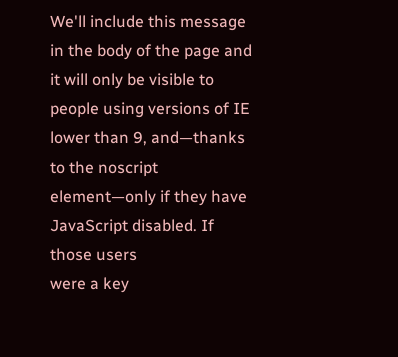We'll include this message in the body of the page and it will only be visible to people using versions of IE
lower than 9, and—thanks to the noscript element—only if they have JavaScript disabled. If those users
were a key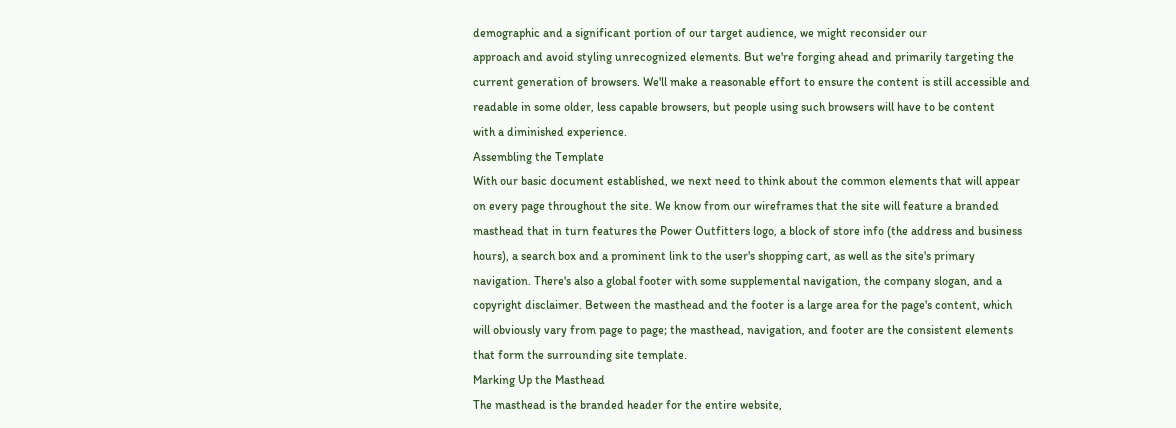demographic and a significant portion of our target audience, we might reconsider our
approach and avoid styling unrecognized elements. But we're forging ahead and primarily targeting the
current generation of browsers. We'll make a reasonable effort to ensure the content is still accessible and
readable in some older, less capable browsers, but people using such browsers will have to be content
with a diminished experience.
Assembling the Template
With our basic document established, we next need to think about the common elements that will appear
on every page throughout the site. We know from our wireframes that the site will feature a branded
masthead that in turn features the Power Outfitters logo, a block of store info (the address and business
hours), a search box and a prominent link to the user's shopping cart, as well as the site's primary
navigation. There's also a global footer with some supplemental navigation, the company slogan, and a
copyright disclaimer. Between the masthead and the footer is a large area for the page's content, which
will obviously vary from page to page; the masthead, navigation, and footer are the consistent elements
that form the surrounding site template.
Marking Up the Masthead
The masthead is the branded header for the entire website,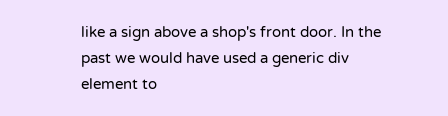like a sign above a shop's front door. In the
past we would have used a generic div element to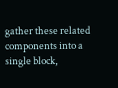gather these related components into a single block,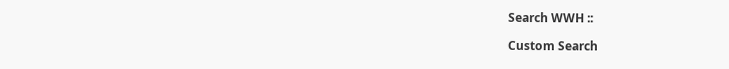Search WWH ::

Custom Search